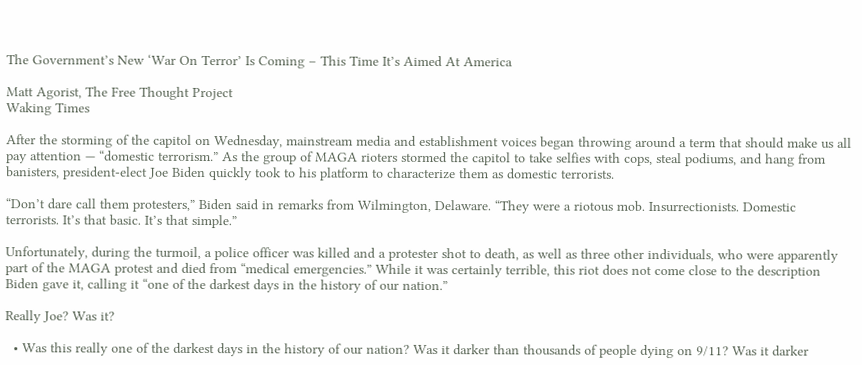The Government’s New ‘War On Terror’ Is Coming – This Time It’s Aimed At America

Matt Agorist, The Free Thought Project
Waking Times

After the storming of the capitol on Wednesday, mainstream media and establishment voices began throwing around a term that should make us all pay attention — “domestic terrorism.” As the group of MAGA rioters stormed the capitol to take selfies with cops, steal podiums, and hang from banisters, president-elect Joe Biden quickly took to his platform to characterize them as domestic terrorists.

“Don’t dare call them protesters,” Biden said in remarks from Wilmington, Delaware. “They were a riotous mob. Insurrectionists. Domestic terrorists. It’s that basic. It’s that simple.”

Unfortunately, during the turmoil, a police officer was killed and a protester shot to death, as well as three other individuals, who were apparently part of the MAGA protest and died from “medical emergencies.” While it was certainly terrible, this riot does not come close to the description Biden gave it, calling it “one of the darkest days in the history of our nation.”

Really Joe? Was it?

  • Was this really one of the darkest days in the history of our nation? Was it darker than thousands of people dying on 9/11? Was it darker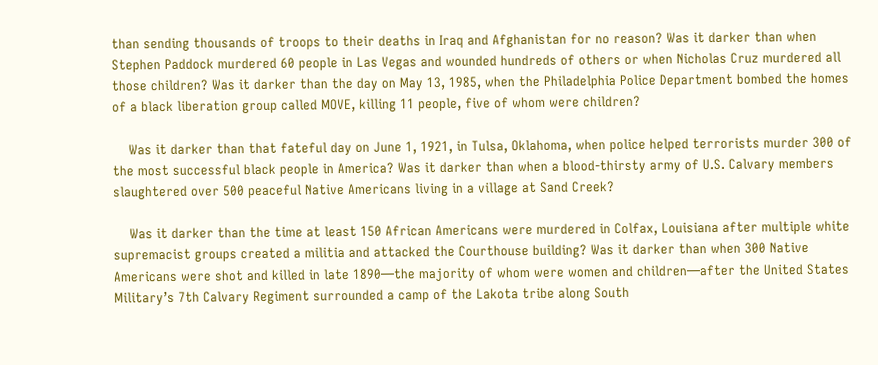than sending thousands of troops to their deaths in Iraq and Afghanistan for no reason? Was it darker than when Stephen Paddock murdered 60 people in Las Vegas and wounded hundreds of others or when Nicholas Cruz murdered all those children? Was it darker than the day on May 13, 1985, when the Philadelphia Police Department bombed the homes of a black liberation group called MOVE, killing 11 people, five of whom were children?

    Was it darker than that fateful day on June 1, 1921, in Tulsa, Oklahoma, when police helped terrorists murder 300 of the most successful black people in America? Was it darker than when a blood-thirsty army of U.S. Calvary members slaughtered over 500 peaceful Native Americans living in a village at Sand Creek?

    Was it darker than the time at least 150 African Americans were murdered in Colfax, Louisiana after multiple white supremacist groups created a militia and attacked the Courthouse building? Was it darker than when 300 Native Americans were shot and killed in late 1890—the majority of whom were women and children—after the United States Military’s 7th Calvary Regiment surrounded a camp of the Lakota tribe along South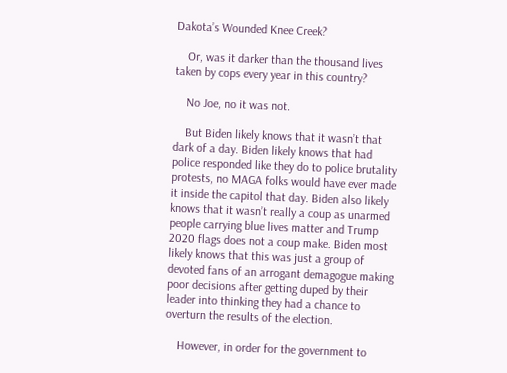Dakota’s Wounded Knee Creek?

    Or, was it darker than the thousand lives taken by cops every year in this country?

    No Joe, no it was not.

    But Biden likely knows that it wasn’t that dark of a day. Biden likely knows that had police responded like they do to police brutality protests, no MAGA folks would have ever made it inside the capitol that day. Biden also likely knows that it wasn’t really a coup as unarmed people carrying blue lives matter and Trump 2020 flags does not a coup make. Biden most likely knows that this was just a group of devoted fans of an arrogant demagogue making poor decisions after getting duped by their leader into thinking they had a chance to overturn the results of the election.

    However, in order for the government to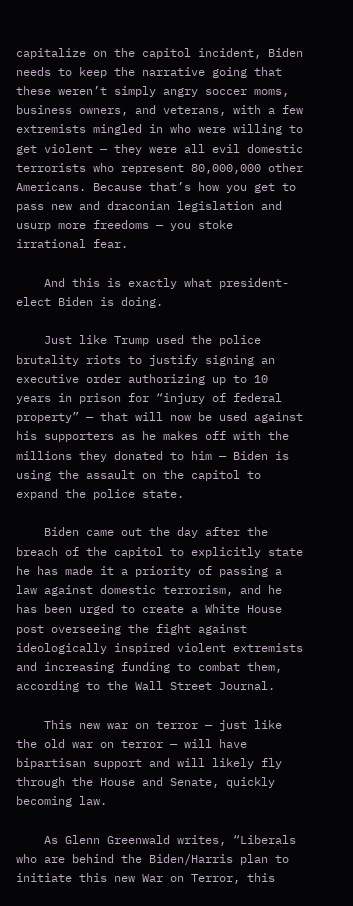capitalize on the capitol incident, Biden needs to keep the narrative going that these weren’t simply angry soccer moms, business owners, and veterans, with a few extremists mingled in who were willing to get violent — they were all evil domestic terrorists who represent 80,000,000 other Americans. Because that’s how you get to pass new and draconian legislation and usurp more freedoms — you stoke irrational fear.

    And this is exactly what president-elect Biden is doing.

    Just like Trump used the police brutality riots to justify signing an executive order authorizing up to 10 years in prison for “injury of federal property” — that will now be used against his supporters as he makes off with the millions they donated to him — Biden is using the assault on the capitol to expand the police state.

    Biden came out the day after the breach of the capitol to explicitly state he has made it a priority of passing a law against domestic terrorism, and he has been urged to create a White House post overseeing the fight against ideologically inspired violent extremists and increasing funding to combat them, according to the Wall Street Journal.

    This new war on terror — just like the old war on terror — will have bipartisan support and will likely fly through the House and Senate, quickly becoming law.

    As Glenn Greenwald writes, “Liberals who are behind the Biden/Harris plan to initiate this new War on Terror, this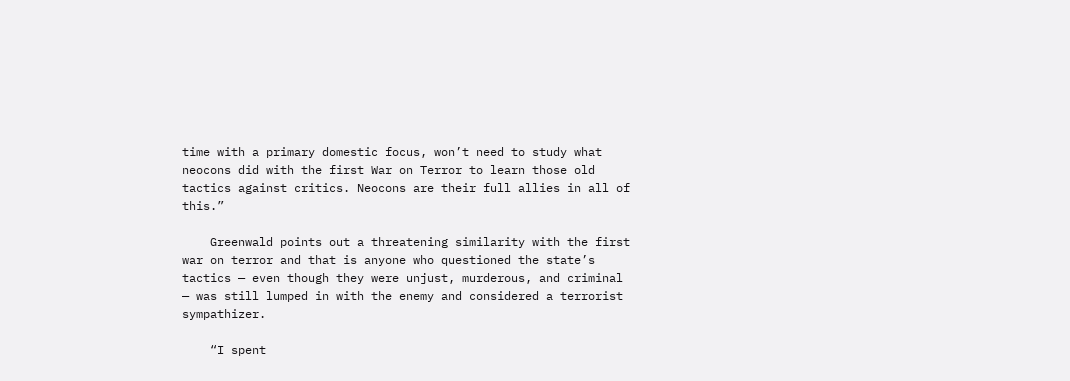time with a primary domestic focus, won’t need to study what neocons did with the first War on Terror to learn those old tactics against critics. Neocons are their full allies in all of this.”

    Greenwald points out a threatening similarity with the first war on terror and that is anyone who questioned the state’s tactics — even though they were unjust, murderous, and criminal — was still lumped in with the enemy and considered a terrorist sympathizer.

    “I spent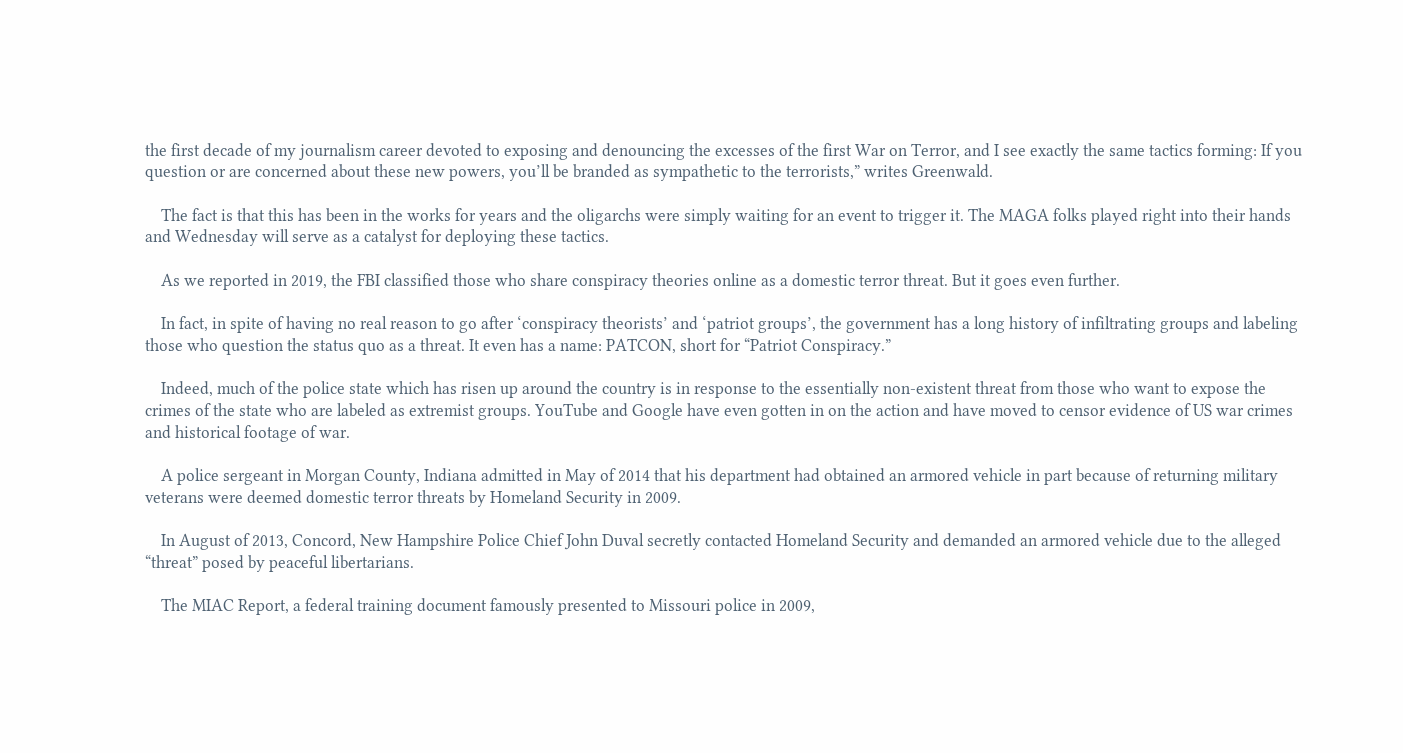the first decade of my journalism career devoted to exposing and denouncing the excesses of the first War on Terror, and I see exactly the same tactics forming: If you question or are concerned about these new powers, you’ll be branded as sympathetic to the terrorists,” writes Greenwald.

    The fact is that this has been in the works for years and the oligarchs were simply waiting for an event to trigger it. The MAGA folks played right into their hands and Wednesday will serve as a catalyst for deploying these tactics.

    As we reported in 2019, the FBI classified those who share conspiracy theories online as a domestic terror threat. But it goes even further.

    In fact, in spite of having no real reason to go after ‘conspiracy theorists’ and ‘patriot groups’, the government has a long history of infiltrating groups and labeling those who question the status quo as a threat. It even has a name: PATCON, short for “Patriot Conspiracy.”

    Indeed, much of the police state which has risen up around the country is in response to the essentially non-existent threat from those who want to expose the crimes of the state who are labeled as extremist groups. YouTube and Google have even gotten in on the action and have moved to censor evidence of US war crimes and historical footage of war.

    A police sergeant in Morgan County, Indiana admitted in May of 2014 that his department had obtained an armored vehicle in part because of returning military veterans were deemed domestic terror threats by Homeland Security in 2009.

    In August of 2013, Concord, New Hampshire Police Chief John Duval secretly contacted Homeland Security and demanded an armored vehicle due to the alleged “threat” posed by peaceful libertarians.

    The MIAC Report, a federal training document famously presented to Missouri police in 2009,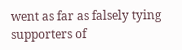went as far as falsely tying supporters of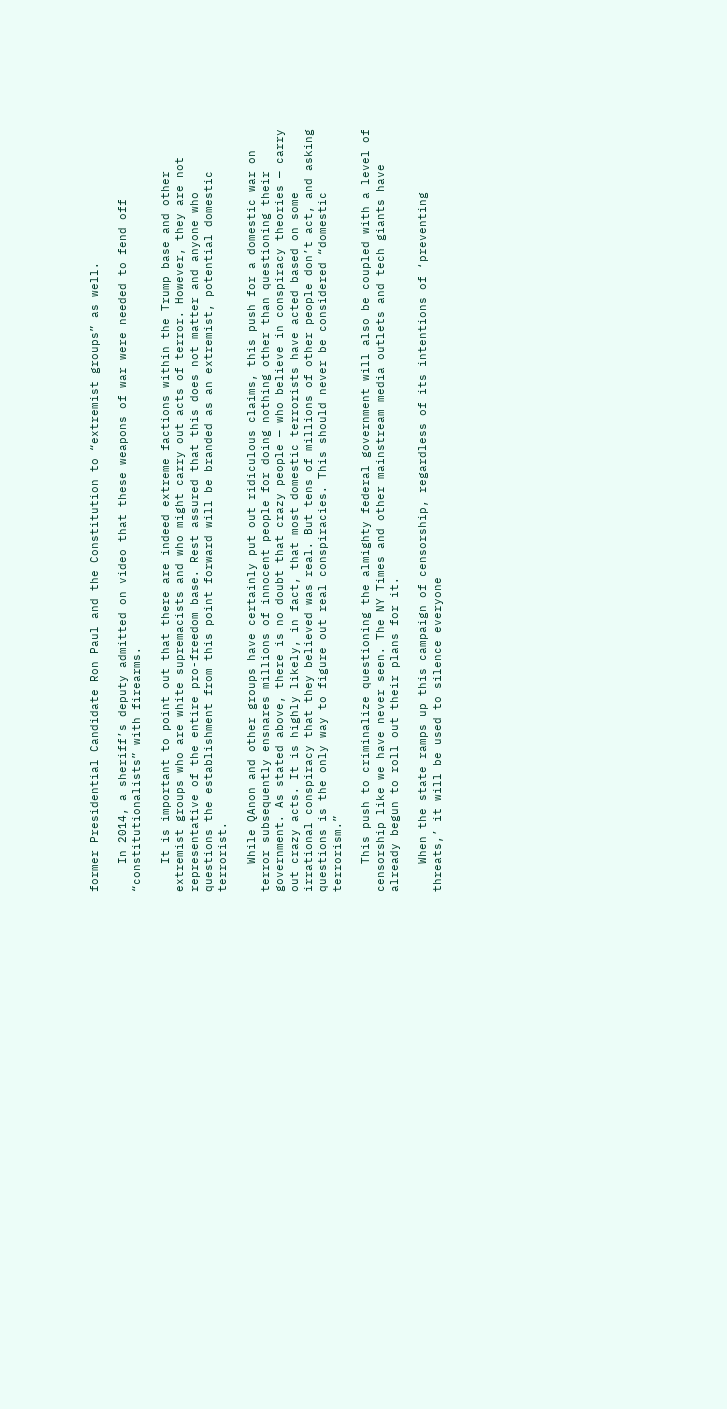former Presidential Candidate Ron Paul and the Constitution to “extremist groups” as well.

    In 2014, a sheriff’s deputy admitted on video that these weapons of war were needed to fend off “constitutionalists” with firearms.

    It is important to point out that there are indeed extreme factions within the Trump base and other extremist groups who are white supremacists and who might carry out acts of terror. However, they are not representative of the entire pro-freedom base. Rest assured that this does not matter and anyone who questions the establishment from this point forward will be branded as an extremist, potential domestic terrorist.

    While QAnon and other groups have certainly put out ridiculous claims, this push for a domestic war on terror subsequently ensnares millions of innocent people for doing nothing other than questioning their government. As stated above, there is no doubt that crazy people — who believe in conspiracy theories — carry out crazy acts. It is highly likely, in fact, that most domestic terrorists have acted based on some irrational conspiracy that they believed was real. But tens of millions of other people don’t act, and asking questions is the only way to figure out real conspiracies. This should never be considered “domestic terrorism.”

    This push to criminalize questioning the almighty federal government will also be coupled with a level of censorship like we have never seen. The NY Times and other mainstream media outlets and tech giants have already begun to roll out their plans for it.

    When the state ramps up this campaign of censorship, regardless of its intentions of ‘preventing threats,’ it will be used to silence everyone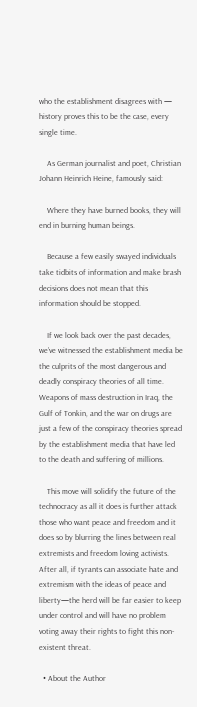who the establishment disagrees with — history proves this to be the case, every single time.

    As German journalist and poet, Christian Johann Heinrich Heine, famously said:

    Where they have burned books, they will end in burning human beings.

    Because a few easily swayed individuals take tidbits of information and make brash decisions does not mean that this information should be stopped.

    If we look back over the past decades, we’ve witnessed the establishment media be the culprits of the most dangerous and deadly conspiracy theories of all time. Weapons of mass destruction in Iraq, the Gulf of Tonkin, and the war on drugs are just a few of the conspiracy theories spread by the establishment media that have led to the death and suffering of millions.

    This move will solidify the future of the technocracy as all it does is further attack those who want peace and freedom and it does so by blurring the lines between real extremists and freedom loving activists. After all, if tyrants can associate hate and extremism with the ideas of peace and liberty—the herd will be far easier to keep under control and will have no problem voting away their rights to fight this non-existent threat.

  • About the Author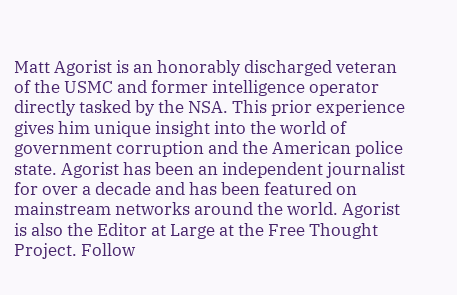Matt Agorist is an honorably discharged veteran of the USMC and former intelligence operator directly tasked by the NSA. This prior experience gives him unique insight into the world of government corruption and the American police state. Agorist has been an independent journalist for over a decade and has been featured on mainstream networks around the world. Agorist is also the Editor at Large at the Free Thought Project. Follow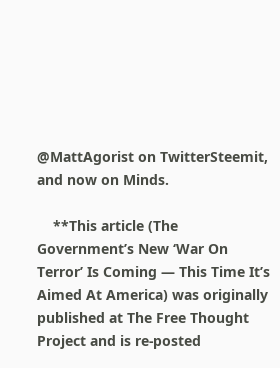@MattAgorist on TwitterSteemit, and now on Minds.

    **This article (The Government’s New ‘War On Terror’ Is Coming — This Time It’s Aimed At America) was originally published at The Free Thought Project and is re-posted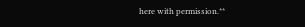here with permission.**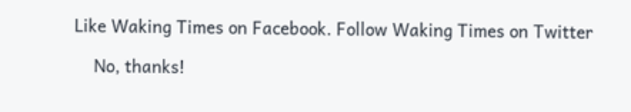Like Waking Times on Facebook. Follow Waking Times on Twitter

    No, thanks!